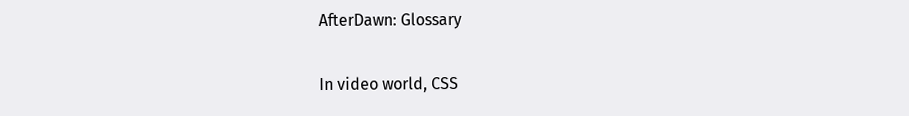AfterDawn: Glossary


In video world, CSS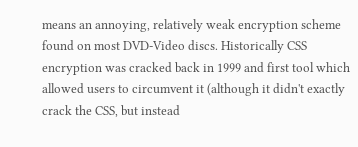means an annoying, relatively weak encryption scheme found on most DVD-Video discs. Historically CSS encryption was cracked back in 1999 and first tool which allowed users to circumvent it (although it didn't exactly crack the CSS, but instead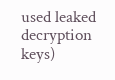used leaked decryption keys)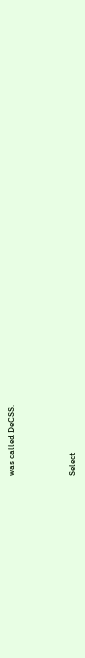was called DeCSS.



Select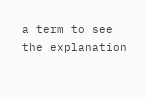a term to see the explanation